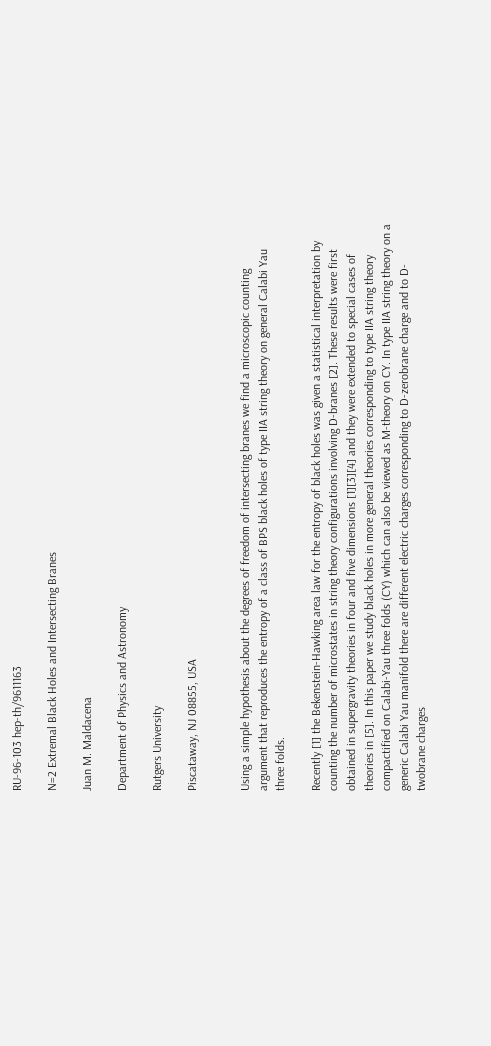RU-96-103 hep-th/9611163

N=2 Extremal Black Holes and Intersecting Branes

Juan M. Maldacena

Department of Physics and Astronomy

Rutgers University

Piscataway, NJ 08855, USA


Using a simple hypothesis about the degrees of freedom of intersecting branes we find a microscopic counting argument that reproduces the entropy of a class of BPS black holes of type IIA string theory on general Calabi Yau three folds.

Recently [1] the Bekenstein-Hawking area law for the entropy of black holes was given a statistical interpretation by counting the number of microstates in string theory configurations involving D-branes [2]. These results were first obtained in supergravity theories in four and five dimensions [1][3][4] and they were extended to special cases of theories in [5]. In this paper we study black holes in more general theories corresponding to type IIA string theory compactified on Calabi-Yau three folds (CY) which can also be viewed as M-theory on CY. In type IIA string theory on a generic Calabi Yau manifold there are different electric charges corresponding to D-zerobrane charge and to D-twobrane charges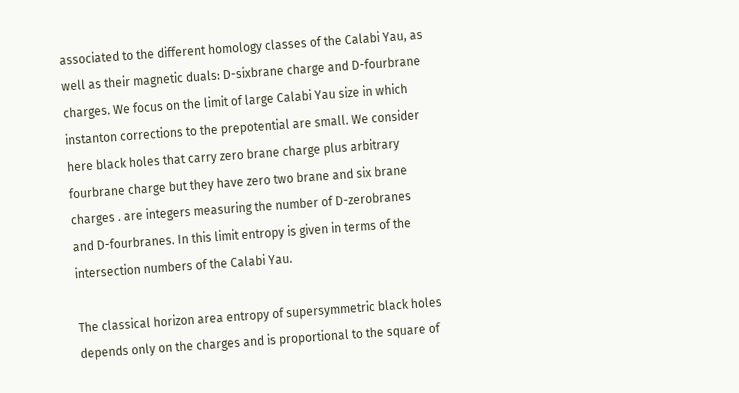associated to the different homology classes of the Calabi Yau, as well as their magnetic duals: D-sixbrane charge and D-fourbrane charges. We focus on the limit of large Calabi Yau size in which instanton corrections to the prepotential are small. We consider here black holes that carry zero brane charge plus arbitrary fourbrane charge but they have zero two brane and six brane charges . are integers measuring the number of D-zerobranes and D-fourbranes. In this limit entropy is given in terms of the intersection numbers of the Calabi Yau.

The classical horizon area entropy of supersymmetric black holes depends only on the charges and is proportional to the square of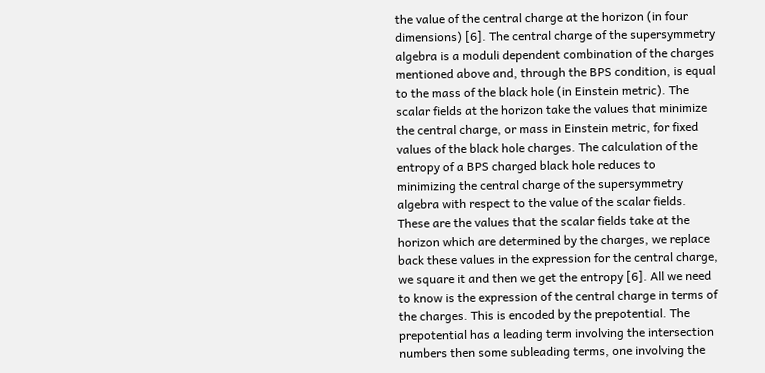the value of the central charge at the horizon (in four dimensions) [6]. The central charge of the supersymmetry algebra is a moduli dependent combination of the charges mentioned above and, through the BPS condition, is equal to the mass of the black hole (in Einstein metric). The scalar fields at the horizon take the values that minimize the central charge, or mass in Einstein metric, for fixed values of the black hole charges. The calculation of the entropy of a BPS charged black hole reduces to minimizing the central charge of the supersymmetry algebra with respect to the value of the scalar fields. These are the values that the scalar fields take at the horizon which are determined by the charges, we replace back these values in the expression for the central charge, we square it and then we get the entropy [6]. All we need to know is the expression of the central charge in terms of the charges. This is encoded by the prepotential. The prepotential has a leading term involving the intersection numbers then some subleading terms, one involving the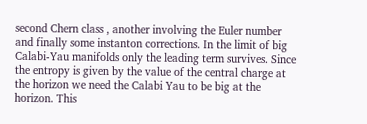second Chern class , another involving the Euler number and finally some instanton corrections. In the limit of big Calabi-Yau manifolds only the leading term survives. Since the entropy is given by the value of the central charge at the horizon we need the Calabi Yau to be big at the horizon. This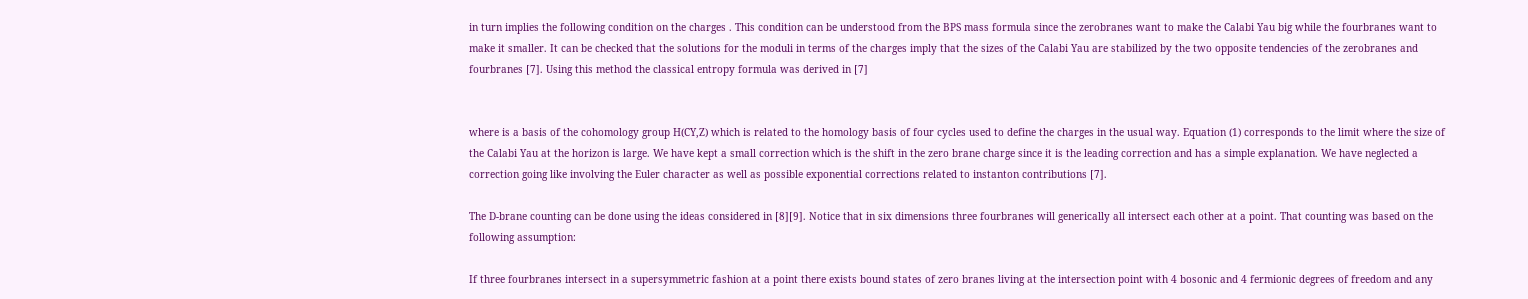in turn implies the following condition on the charges . This condition can be understood from the BPS mass formula since the zerobranes want to make the Calabi Yau big while the fourbranes want to make it smaller. It can be checked that the solutions for the moduli in terms of the charges imply that the sizes of the Calabi Yau are stabilized by the two opposite tendencies of the zerobranes and fourbranes [7]. Using this method the classical entropy formula was derived in [7]


where is a basis of the cohomology group H(CY,Z) which is related to the homology basis of four cycles used to define the charges in the usual way. Equation (1) corresponds to the limit where the size of the Calabi Yau at the horizon is large. We have kept a small correction which is the shift in the zero brane charge since it is the leading correction and has a simple explanation. We have neglected a correction going like involving the Euler character as well as possible exponential corrections related to instanton contributions [7].

The D-brane counting can be done using the ideas considered in [8][9]. Notice that in six dimensions three fourbranes will generically all intersect each other at a point. That counting was based on the following assumption:

If three fourbranes intersect in a supersymmetric fashion at a point there exists bound states of zero branes living at the intersection point with 4 bosonic and 4 fermionic degrees of freedom and any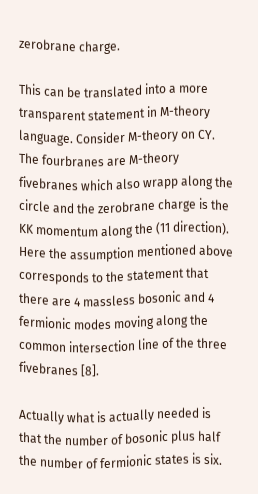zerobrane charge.

This can be translated into a more transparent statement in M-theory language. Consider M-theory on CY. The fourbranes are M-theory fivebranes which also wrapp along the circle and the zerobrane charge is the KK momentum along the (11 direction). Here the assumption mentioned above corresponds to the statement that there are 4 massless bosonic and 4 fermionic modes moving along the common intersection line of the three fivebranes [8].

Actually what is actually needed is that the number of bosonic plus half the number of fermionic states is six.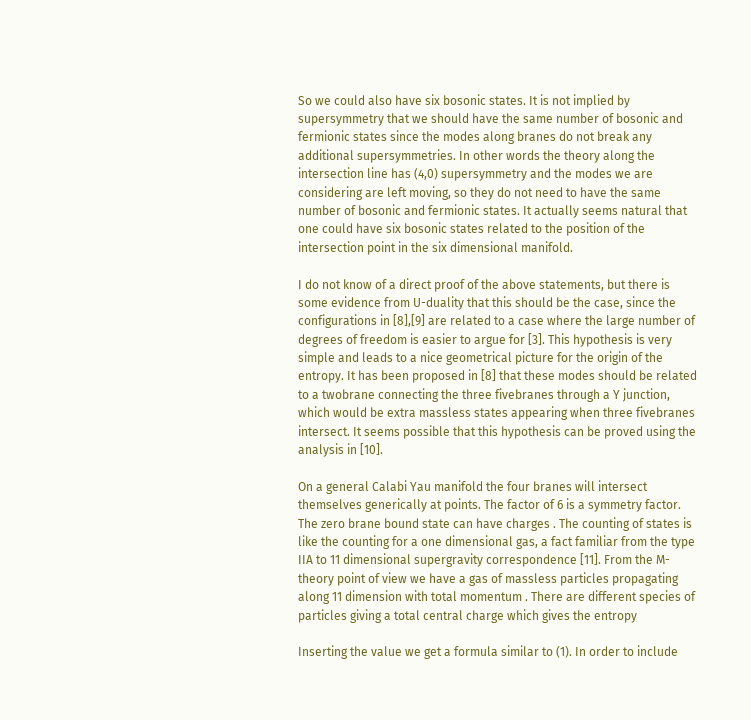So we could also have six bosonic states. It is not implied by supersymmetry that we should have the same number of bosonic and fermionic states since the modes along branes do not break any additional supersymmetries. In other words the theory along the intersection line has (4,0) supersymmetry and the modes we are considering are left moving, so they do not need to have the same number of bosonic and fermionic states. It actually seems natural that one could have six bosonic states related to the position of the intersection point in the six dimensional manifold.

I do not know of a direct proof of the above statements, but there is some evidence from U-duality that this should be the case, since the configurations in [8],[9] are related to a case where the large number of degrees of freedom is easier to argue for [3]. This hypothesis is very simple and leads to a nice geometrical picture for the origin of the entropy. It has been proposed in [8] that these modes should be related to a twobrane connecting the three fivebranes through a Y junction, which would be extra massless states appearing when three fivebranes intersect. It seems possible that this hypothesis can be proved using the analysis in [10].

On a general Calabi Yau manifold the four branes will intersect themselves generically at points. The factor of 6 is a symmetry factor. The zero brane bound state can have charges . The counting of states is like the counting for a one dimensional gas, a fact familiar from the type IIA to 11 dimensional supergravity correspondence [11]. From the M-theory point of view we have a gas of massless particles propagating along 11 dimension with total momentum . There are different species of particles giving a total central charge which gives the entropy

Inserting the value we get a formula similar to (1). In order to include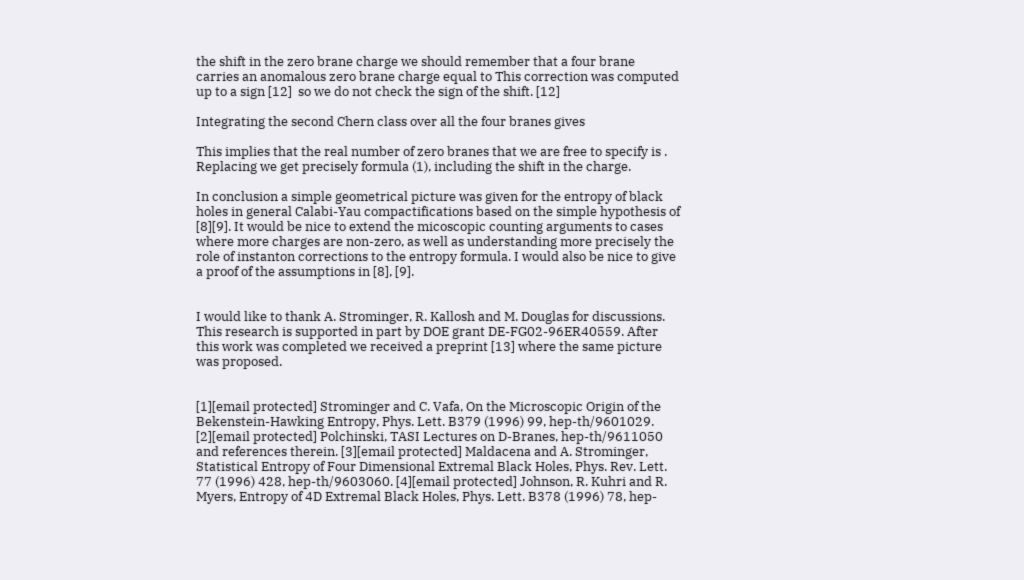the shift in the zero brane charge we should remember that a four brane carries an anomalous zero brane charge equal to This correction was computed up to a sign [12]  so we do not check the sign of the shift. [12]

Integrating the second Chern class over all the four branes gives

This implies that the real number of zero branes that we are free to specify is . Replacing we get precisely formula (1), including the shift in the charge.

In conclusion a simple geometrical picture was given for the entropy of black holes in general Calabi-Yau compactifications based on the simple hypothesis of [8][9]. It would be nice to extend the micoscopic counting arguments to cases where more charges are non-zero, as well as understanding more precisely the role of instanton corrections to the entropy formula. I would also be nice to give a proof of the assumptions in [8], [9].


I would like to thank A. Strominger, R. Kallosh and M. Douglas for discussions. This research is supported in part by DOE grant DE-FG02-96ER40559. After this work was completed we received a preprint [13] where the same picture was proposed.


[1][email protected] Strominger and C. Vafa, On the Microscopic Origin of the Bekenstein-Hawking Entropy, Phys. Lett. B379 (1996) 99, hep-th/9601029. [2][email protected] Polchinski, TASI Lectures on D-Branes, hep-th/9611050 and references therein. [3][email protected] Maldacena and A. Strominger, Statistical Entropy of Four Dimensional Extremal Black Holes, Phys. Rev. Lett. 77 (1996) 428, hep-th/9603060. [4][email protected] Johnson, R. Kuhri and R. Myers, Entropy of 4D Extremal Black Holes, Phys. Lett. B378 (1996) 78, hep-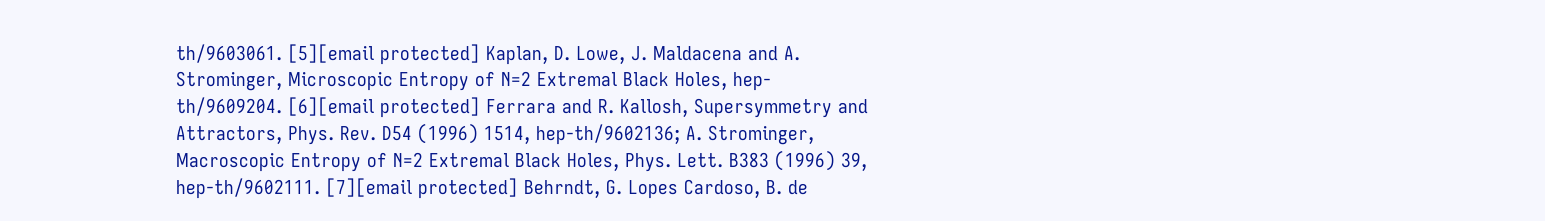th/9603061. [5][email protected] Kaplan, D. Lowe, J. Maldacena and A. Strominger, Microscopic Entropy of N=2 Extremal Black Holes, hep-th/9609204. [6][email protected] Ferrara and R. Kallosh, Supersymmetry and Attractors, Phys. Rev. D54 (1996) 1514, hep-th/9602136; A. Strominger, Macroscopic Entropy of N=2 Extremal Black Holes, Phys. Lett. B383 (1996) 39, hep-th/9602111. [7][email protected] Behrndt, G. Lopes Cardoso, B. de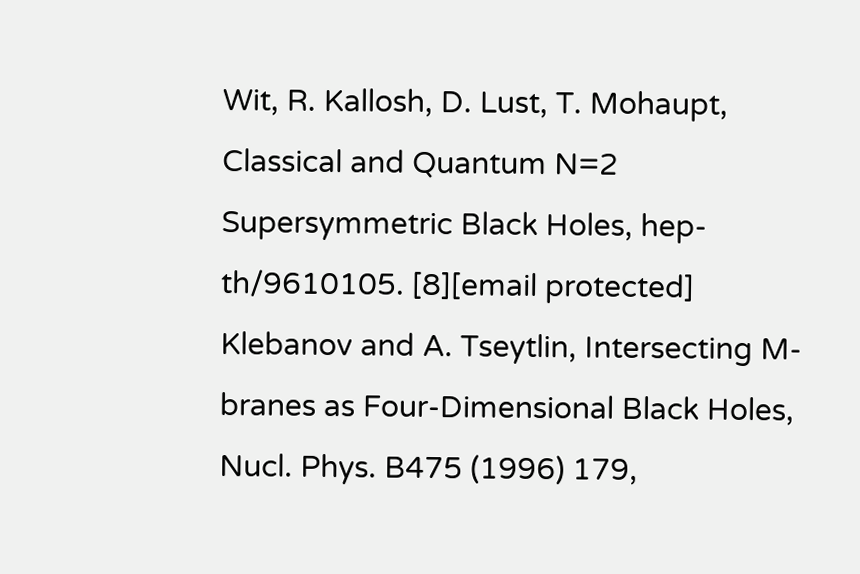Wit, R. Kallosh, D. Lust, T. Mohaupt, Classical and Quantum N=2 Supersymmetric Black Holes, hep-th/9610105. [8][email protected] Klebanov and A. Tseytlin, Intersecting M-branes as Four-Dimensional Black Holes, Nucl. Phys. B475 (1996) 179,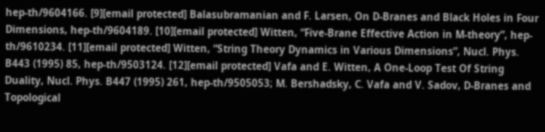hep-th/9604166. [9][email protected] Balasubramanian and F. Larsen, On D-Branes and Black Holes in Four Dimensions, hep-th/9604189. [10][email protected] Witten, “Five-Brane Effective Action in M-theory”, hep-th/9610234. [11][email protected] Witten, “String Theory Dynamics in Various Dimensions”, Nucl. Phys. B443 (1995) 85, hep-th/9503124. [12][email protected] Vafa and E. Witten, A One-Loop Test Of String Duality, Nucl. Phys. B447 (1995) 261, hep-th/9505053; M. Bershadsky, C. Vafa and V. Sadov, D-Branes and Topological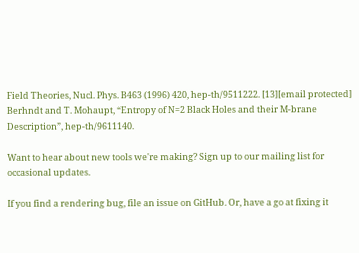Field Theories, Nucl. Phys. B463 (1996) 420, hep-th/9511222. [13][email protected] Berhndt and T. Mohaupt, “Entropy of N=2 Black Holes and their M-brane Description”, hep-th/9611140.

Want to hear about new tools we're making? Sign up to our mailing list for occasional updates.

If you find a rendering bug, file an issue on GitHub. Or, have a go at fixing it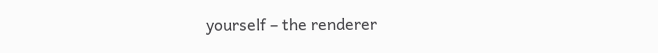yourself – the renderer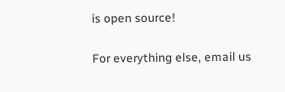is open source!

For everything else, email us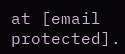at [email protected].